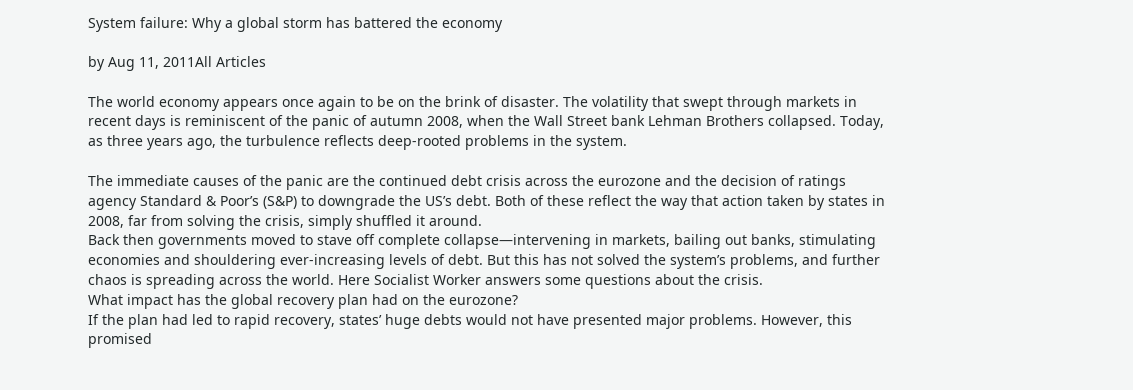System failure: Why a global storm has battered the economy

by Aug 11, 2011All Articles

The world economy appears once again to be on the brink of disaster. The volatility that swept through markets in recent days is reminiscent of the panic of autumn 2008, when the Wall Street bank Lehman Brothers collapsed. Today, as three years ago, the turbulence reflects deep-rooted problems in the system.

The immediate causes of the panic are the continued debt crisis across the eurozone and the decision of ratings agency Standard & Poor’s (S&P) to downgrade the US’s debt. Both of these reflect the way that action taken by states in 2008, far from solving the crisis, simply shuffled it around.
Back then governments moved to stave off complete collapse—intervening in markets, bailing out banks, stimulating economies and shouldering ever-increasing levels of debt. But this has not solved the system’s problems, and further chaos is spreading across the world. Here Socialist Worker answers some questions about the crisis.
What impact has the global recovery plan had on the eurozone?
If the plan had led to rapid recovery, states’ huge debts would not have presented major problems. However, this promised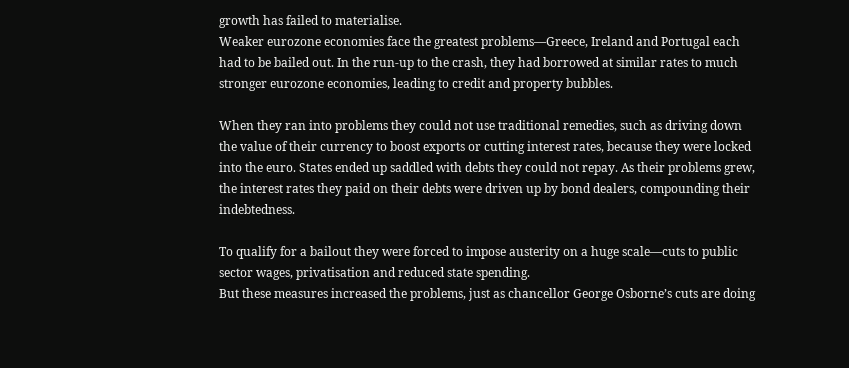growth has failed to materialise.
Weaker eurozone economies face the greatest problems—Greece, Ireland and Portugal each had to be bailed out. In the run-up to the crash, they had borrowed at similar rates to much stronger eurozone economies, leading to credit and property bubbles.

When they ran into problems they could not use traditional remedies, such as driving down the value of their currency to boost exports or cutting interest rates, because they were locked into the euro. States ended up saddled with debts they could not repay. As their problems grew, the interest rates they paid on their debts were driven up by bond dealers, compounding their indebtedness.

To qualify for a bailout they were forced to impose austerity on a huge scale—cuts to public sector wages, privatisation and reduced state spending.
But these measures increased the problems, just as chancellor George Osborne’s cuts are doing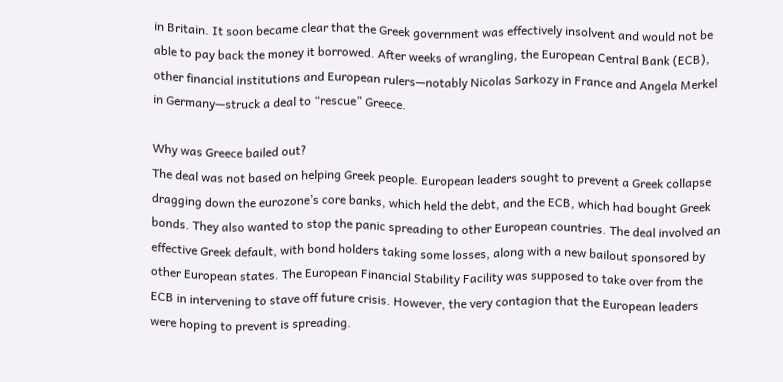in Britain. It soon became clear that the Greek government was effectively insolvent and would not be able to pay back the money it borrowed. After weeks of wrangling, the European Central Bank (ECB), other financial institutions and European rulers—notably Nicolas Sarkozy in France and Angela Merkel in Germany—struck a deal to “rescue” Greece.

Why was Greece bailed out?
The deal was not based on helping Greek people. European leaders sought to prevent a Greek collapse dragging down the eurozone’s core banks, which held the debt, and the ECB, which had bought Greek bonds. They also wanted to stop the panic spreading to other European countries. The deal involved an effective Greek default, with bond holders taking some losses, along with a new bailout sponsored by other European states. The European Financial Stability Facility was supposed to take over from the ECB in intervening to stave off future crisis. However, the very contagion that the European leaders were hoping to prevent is spreading.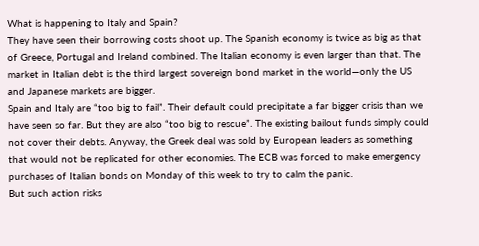What is happening to Italy and Spain?
They have seen their borrowing costs shoot up. The Spanish economy is twice as big as that of Greece, Portugal and Ireland combined. The Italian economy is even larger than that. The market in Italian debt is the third largest sovereign bond market in the world—only the US and Japanese markets are bigger.
Spain and Italy are “too big to fail”. Their default could precipitate a far bigger crisis than we have seen so far. But they are also “too big to rescue”. The existing bailout funds simply could not cover their debts. Anyway, the Greek deal was sold by European leaders as something that would not be replicated for other economies. The ECB was forced to make emergency purchases of Italian bonds on Monday of this week to try to calm the panic.
But such action risks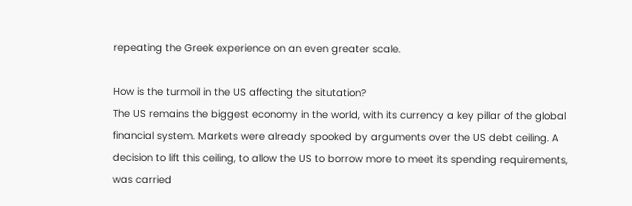repeating the Greek experience on an even greater scale.

How is the turmoil in the US affecting the situtation?
The US remains the biggest economy in the world, with its currency a key pillar of the global financial system. Markets were already spooked by arguments over the US debt ceiling. A decision to lift this ceiling, to allow the US to borrow more to meet its spending requirements, was carried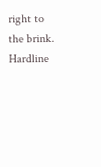right to the brink.
Hardline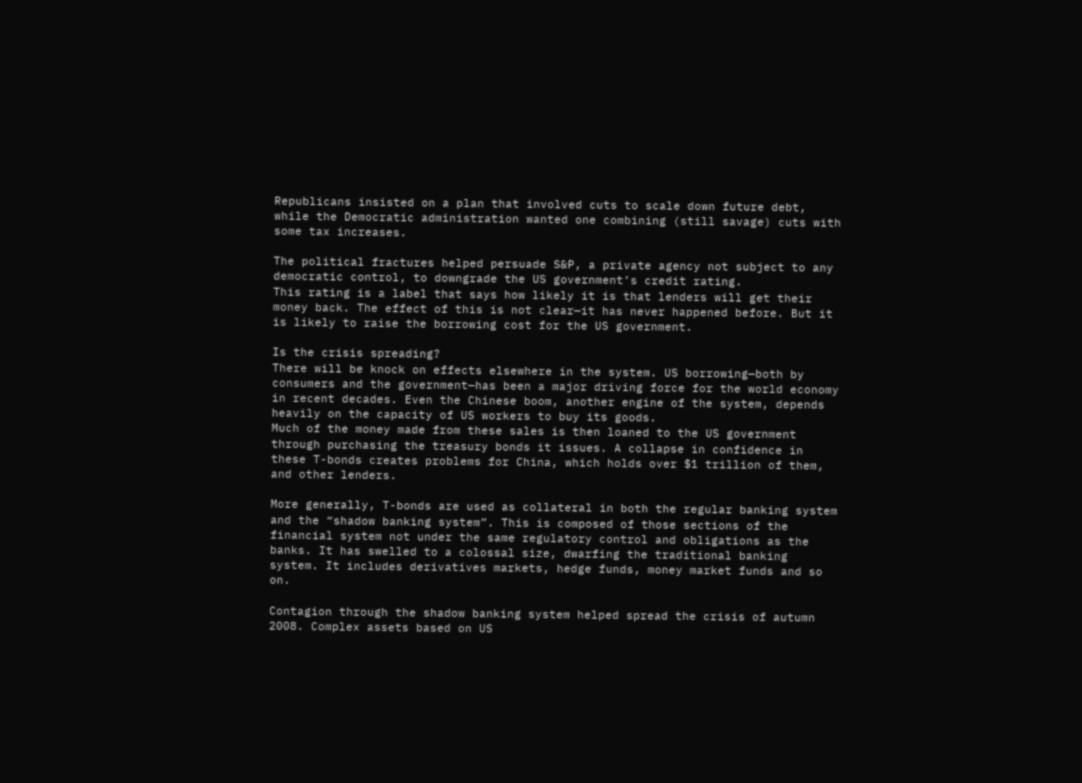Republicans insisted on a plan that involved cuts to scale down future debt, while the Democratic administration wanted one combining (still savage) cuts with some tax increases.

The political fractures helped persuade S&P, a private agency not subject to any democratic control, to downgrade the US government’s credit rating.
This rating is a label that says how likely it is that lenders will get their money back. The effect of this is not clear—it has never happened before. But it is likely to raise the borrowing cost for the US government.

Is the crisis spreading?
There will be knock on effects elsewhere in the system. US borrowing—both by consumers and the government—has been a major driving force for the world economy in recent decades. Even the Chinese boom, another engine of the system, depends heavily on the capacity of US workers to buy its goods.
Much of the money made from these sales is then loaned to the US government through purchasing the treasury bonds it issues. A collapse in confidence in these T-bonds creates problems for China, which holds over $1 trillion of them, and other lenders.

More generally, T-bonds are used as collateral in both the regular banking system and the “shadow banking system”. This is composed of those sections of the financial system not under the same regulatory control and obligations as the banks. It has swelled to a colossal size, dwarfing the traditional banking system. It includes derivatives markets, hedge funds, money market funds and so on.

Contagion through the shadow banking system helped spread the crisis of autumn 2008. Complex assets based on US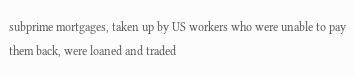subprime mortgages, taken up by US workers who were unable to pay them back, were loaned and traded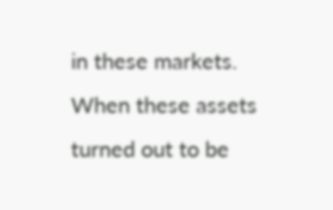in these markets. When these assets turned out to be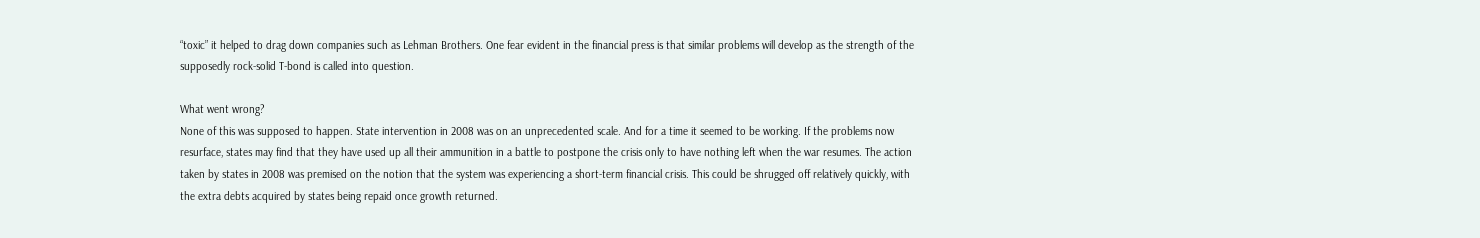“toxic” it helped to drag down companies such as Lehman Brothers. One fear evident in the financial press is that similar problems will develop as the strength of the supposedly rock-solid T-bond is called into question.

What went wrong?
None of this was supposed to happen. State intervention in 2008 was on an unprecedented scale. And for a time it seemed to be working. If the problems now resurface, states may find that they have used up all their ammunition in a battle to postpone the crisis only to have nothing left when the war resumes. The action taken by states in 2008 was premised on the notion that the system was experiencing a short-term financial crisis. This could be shrugged off relatively quickly, with the extra debts acquired by states being repaid once growth returned.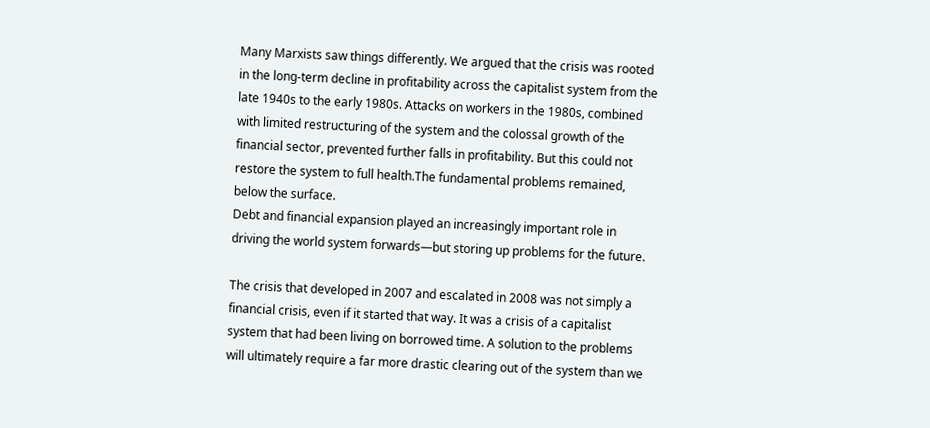Many Marxists saw things differently. We argued that the crisis was rooted in the long-term decline in profitability across the capitalist system from the late 1940s to the early 1980s. Attacks on workers in the 1980s, combined with limited restructuring of the system and the colossal growth of the financial sector, prevented further falls in profitability. But this could not restore the system to full health.The fundamental problems remained, below the surface.
Debt and financial expansion played an increasingly important role in driving the world system forwards—but storing up problems for the future.

The crisis that developed in 2007 and escalated in 2008 was not simply a financial crisis, even if it started that way. It was a crisis of a capitalist system that had been living on borrowed time. A solution to the problems will ultimately require a far more drastic clearing out of the system than we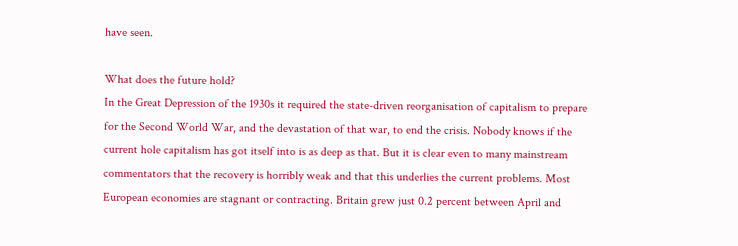have seen.

What does the future hold?
In the Great Depression of the 1930s it required the state-driven reorganisation of capitalism to prepare for the Second World War, and the devastation of that war, to end the crisis. Nobody knows if the current hole capitalism has got itself into is as deep as that. But it is clear even to many mainstream commentators that the recovery is horribly weak and that this underlies the current problems. Most European economies are stagnant or contracting. Britain grew just 0.2 percent between April and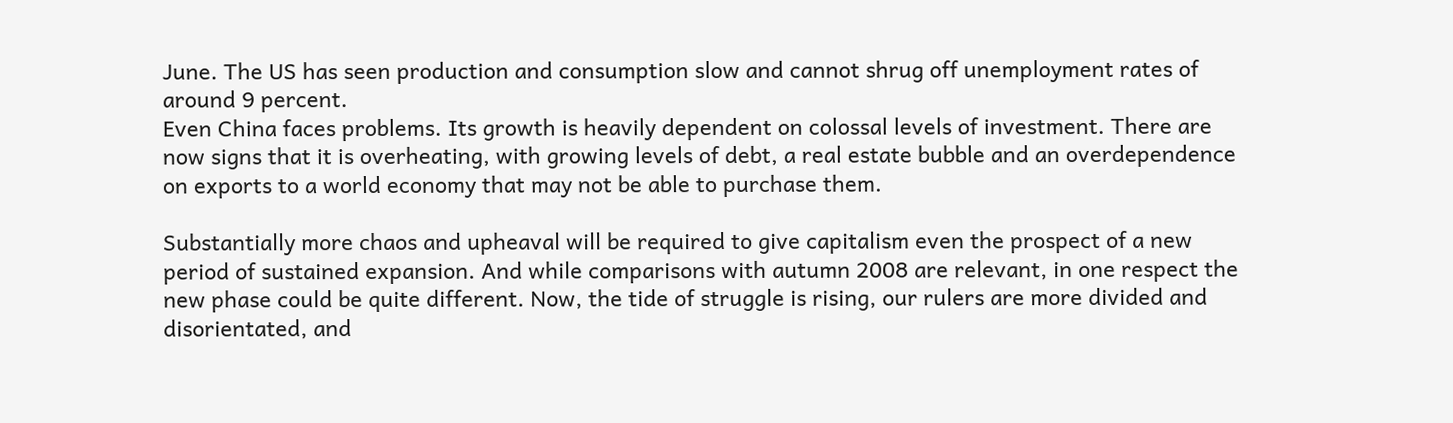June. The US has seen production and consumption slow and cannot shrug off unemployment rates of around 9 percent.
Even China faces problems. Its growth is heavily dependent on colossal levels of investment. There are now signs that it is overheating, with growing levels of debt, a real estate bubble and an overdependence on exports to a world economy that may not be able to purchase them.

Substantially more chaos and upheaval will be required to give capitalism even the prospect of a new period of sustained expansion. And while comparisons with autumn 2008 are relevant, in one respect the new phase could be quite different. Now, the tide of struggle is rising, our rulers are more divided and disorientated, and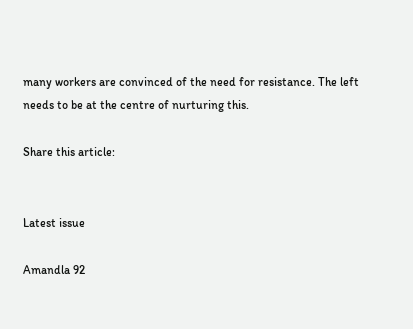many workers are convinced of the need for resistance. The left needs to be at the centre of nurturing this.

Share this article:


Latest issue

Amandla 92